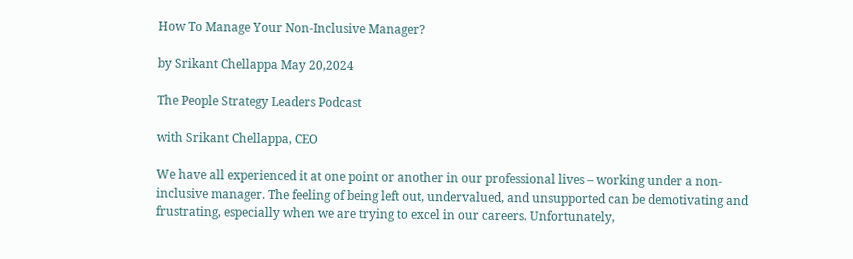How To Manage Your Non-Inclusive Manager?

by Srikant Chellappa May 20,2024

The People Strategy Leaders Podcast

with Srikant Chellappa, CEO

We have all experienced it at one point or another in our professional lives – working under a non-inclusive manager. The feeling of being left out, undervalued, and unsupported can be demotivating and frustrating, especially when we are trying to excel in our careers. Unfortunately,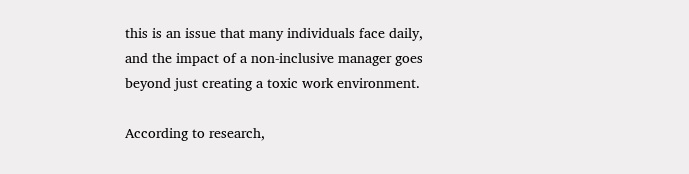this is an issue that many individuals face daily, and the impact of a non-inclusive manager goes beyond just creating a toxic work environment.

According to research,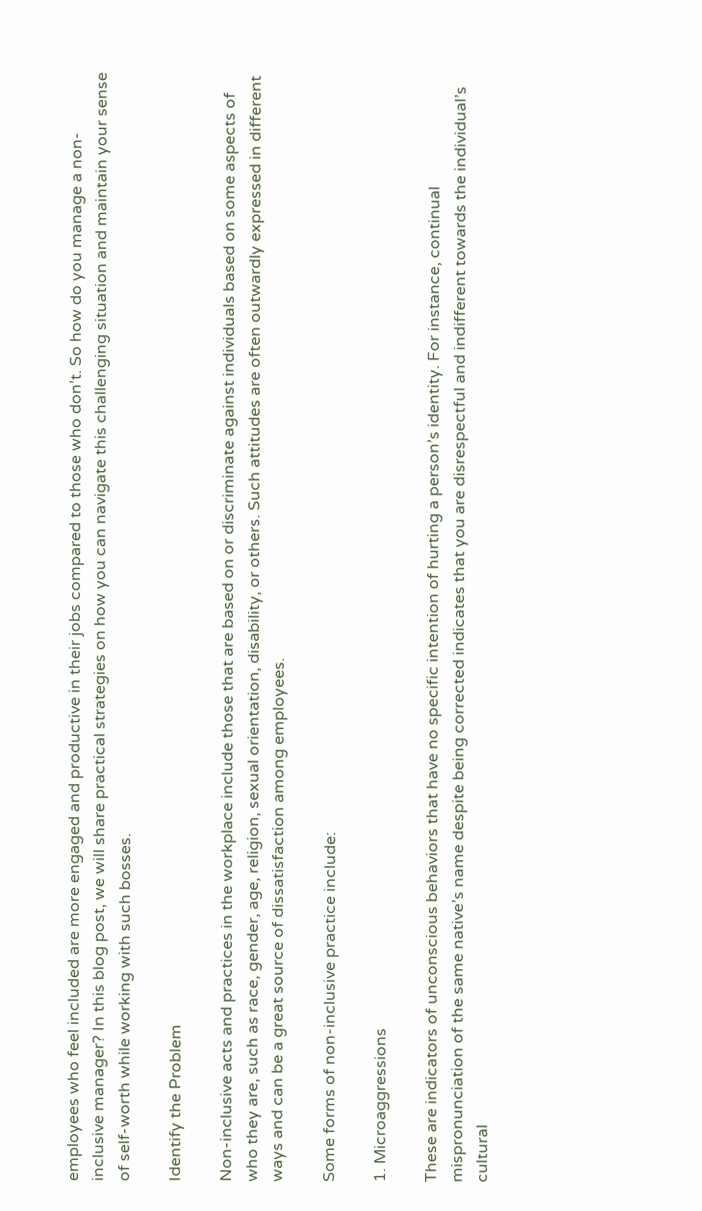employees who feel included are more engaged and productive in their jobs compared to those who don’t. So how do you manage a non-inclusive manager? In this blog post, we will share practical strategies on how you can navigate this challenging situation and maintain your sense of self-worth while working with such bosses.

Identify the Problem

Non-inclusive acts and practices in the workplace include those that are based on or discriminate against individuals based on some aspects of who they are, such as race, gender, age, religion, sexual orientation, disability, or others. Such attitudes are often outwardly expressed in different ways and can be a great source of dissatisfaction among employees.

Some forms of non-inclusive practice include:

1. Microaggressions

These are indicators of unconscious behaviors that have no specific intention of hurting a person’s identity. For instance, continual mispronunciation of the same native’s name despite being corrected indicates that you are disrespectful and indifferent towards the individual’s cultural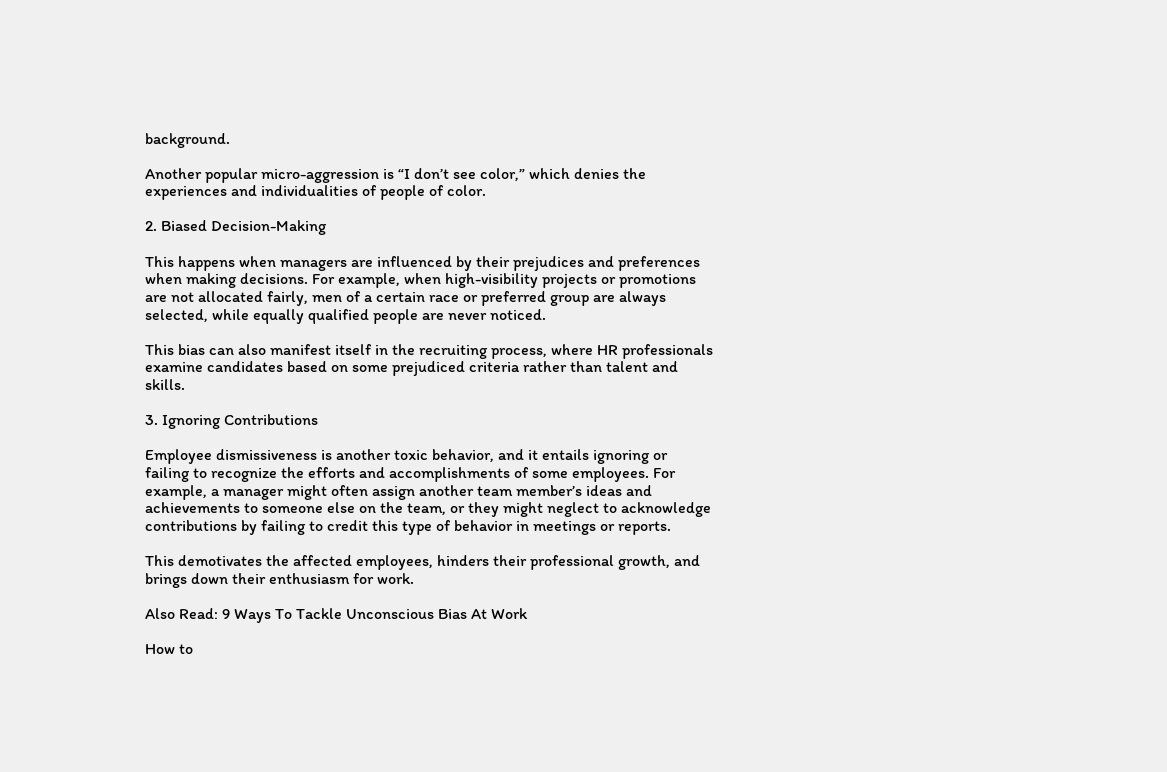background.

Another popular micro-aggression is “I don’t see color,” which denies the experiences and individualities of people of color.

2. Biased Decision-Making

This happens when managers are influenced by their prejudices and preferences when making decisions. For example, when high-visibility projects or promotions are not allocated fairly, men of a certain race or preferred group are always selected, while equally qualified people are never noticed.

This bias can also manifest itself in the recruiting process, where HR professionals examine candidates based on some prejudiced criteria rather than talent and skills.

3. Ignoring Contributions

Employee dismissiveness is another toxic behavior, and it entails ignoring or failing to recognize the efforts and accomplishments of some employees. For example, a manager might often assign another team member’s ideas and achievements to someone else on the team, or they might neglect to acknowledge contributions by failing to credit this type of behavior in meetings or reports.

This demotivates the affected employees, hinders their professional growth, and brings down their enthusiasm for work.

Also Read: 9 Ways To Tackle Unconscious Bias At Work

How to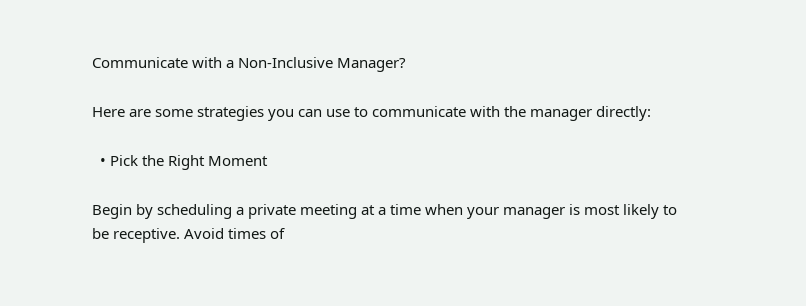Communicate with a Non-Inclusive Manager?

Here are some strategies you can use to communicate with the manager directly:

  • Pick the Right Moment

Begin by scheduling a private meeting at a time when your manager is most likely to be receptive. Avoid times of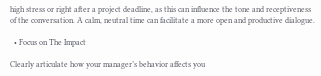high stress or right after a project deadline, as this can influence the tone and receptiveness of the conversation. A calm, neutral time can facilitate a more open and productive dialogue.

  • Focus on The Impact

Clearly articulate how your manager’s behavior affects you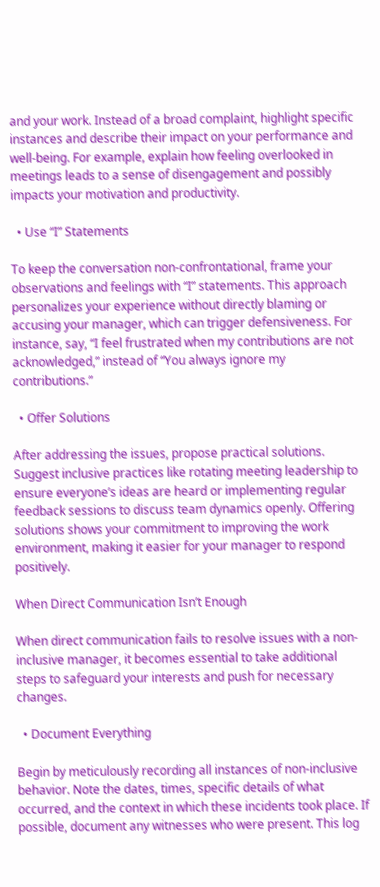and your work. Instead of a broad complaint, highlight specific instances and describe their impact on your performance and well-being. For example, explain how feeling overlooked in meetings leads to a sense of disengagement and possibly impacts your motivation and productivity.

  • Use “I” Statements

To keep the conversation non-confrontational, frame your observations and feelings with “I” statements. This approach personalizes your experience without directly blaming or accusing your manager, which can trigger defensiveness. For instance, say, “I feel frustrated when my contributions are not acknowledged,” instead of “You always ignore my contributions.”

  • Offer Solutions

After addressing the issues, propose practical solutions. Suggest inclusive practices like rotating meeting leadership to ensure everyone’s ideas are heard or implementing regular feedback sessions to discuss team dynamics openly. Offering solutions shows your commitment to improving the work environment, making it easier for your manager to respond positively.

When Direct Communication Isn’t Enough

When direct communication fails to resolve issues with a non-inclusive manager, it becomes essential to take additional steps to safeguard your interests and push for necessary changes.

  • Document Everything

Begin by meticulously recording all instances of non-inclusive behavior. Note the dates, times, specific details of what occurred, and the context in which these incidents took place. If possible, document any witnesses who were present. This log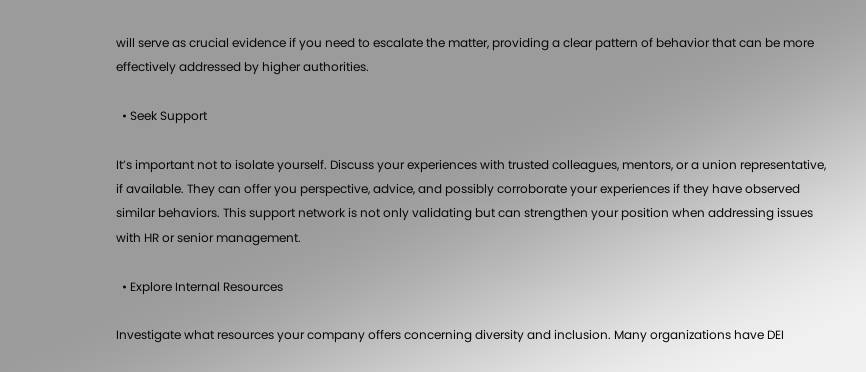will serve as crucial evidence if you need to escalate the matter, providing a clear pattern of behavior that can be more effectively addressed by higher authorities.

  • Seek Support

It’s important not to isolate yourself. Discuss your experiences with trusted colleagues, mentors, or a union representative, if available. They can offer you perspective, advice, and possibly corroborate your experiences if they have observed similar behaviors. This support network is not only validating but can strengthen your position when addressing issues with HR or senior management.

  • Explore Internal Resources

Investigate what resources your company offers concerning diversity and inclusion. Many organizations have DEI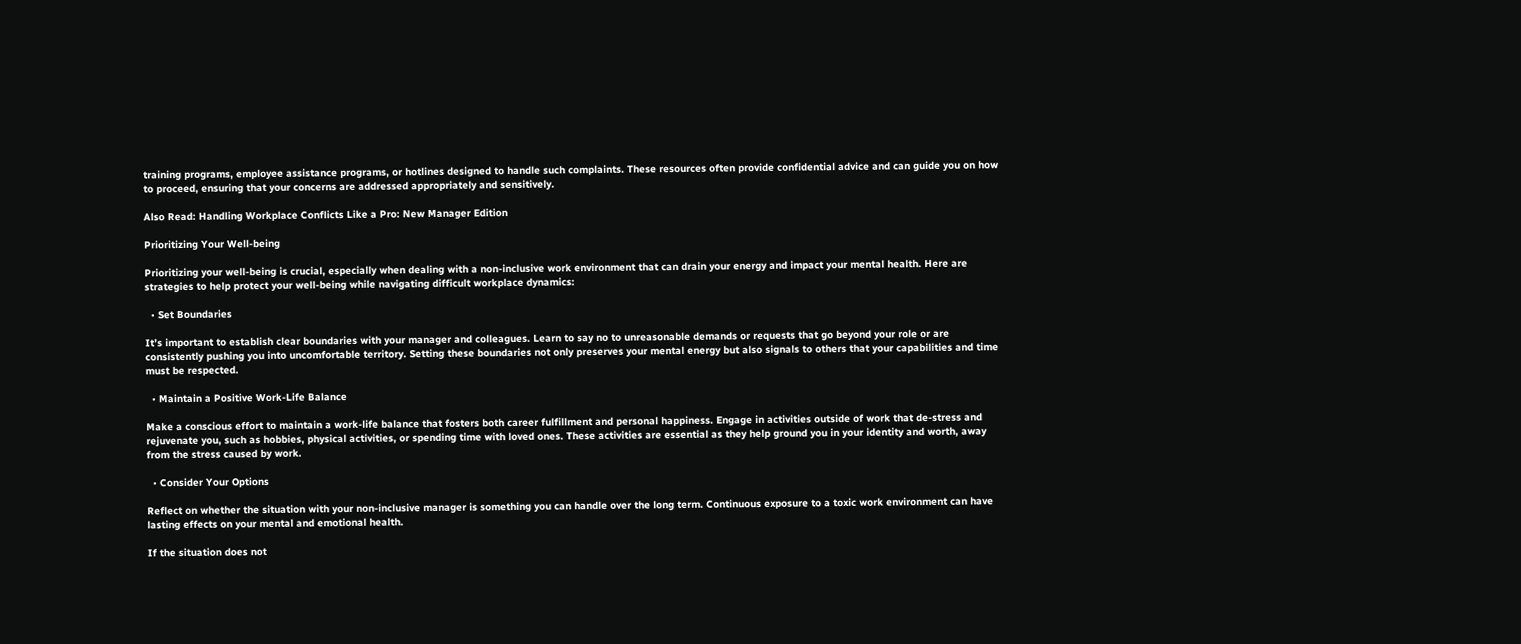training programs, employee assistance programs, or hotlines designed to handle such complaints. These resources often provide confidential advice and can guide you on how to proceed, ensuring that your concerns are addressed appropriately and sensitively.

Also Read: Handling Workplace Conflicts Like a Pro: New Manager Edition

Prioritizing Your Well-being

Prioritizing your well-being is crucial, especially when dealing with a non-inclusive work environment that can drain your energy and impact your mental health. Here are strategies to help protect your well-being while navigating difficult workplace dynamics:

  • Set Boundaries

It’s important to establish clear boundaries with your manager and colleagues. Learn to say no to unreasonable demands or requests that go beyond your role or are consistently pushing you into uncomfortable territory. Setting these boundaries not only preserves your mental energy but also signals to others that your capabilities and time must be respected.

  • Maintain a Positive Work-Life Balance

Make a conscious effort to maintain a work-life balance that fosters both career fulfillment and personal happiness. Engage in activities outside of work that de-stress and rejuvenate you, such as hobbies, physical activities, or spending time with loved ones. These activities are essential as they help ground you in your identity and worth, away from the stress caused by work.

  • Consider Your Options

Reflect on whether the situation with your non-inclusive manager is something you can handle over the long term. Continuous exposure to a toxic work environment can have lasting effects on your mental and emotional health.

If the situation does not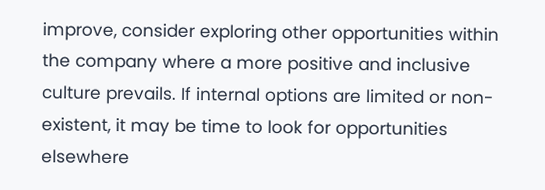improve, consider exploring other opportunities within the company where a more positive and inclusive culture prevails. If internal options are limited or non-existent, it may be time to look for opportunities elsewhere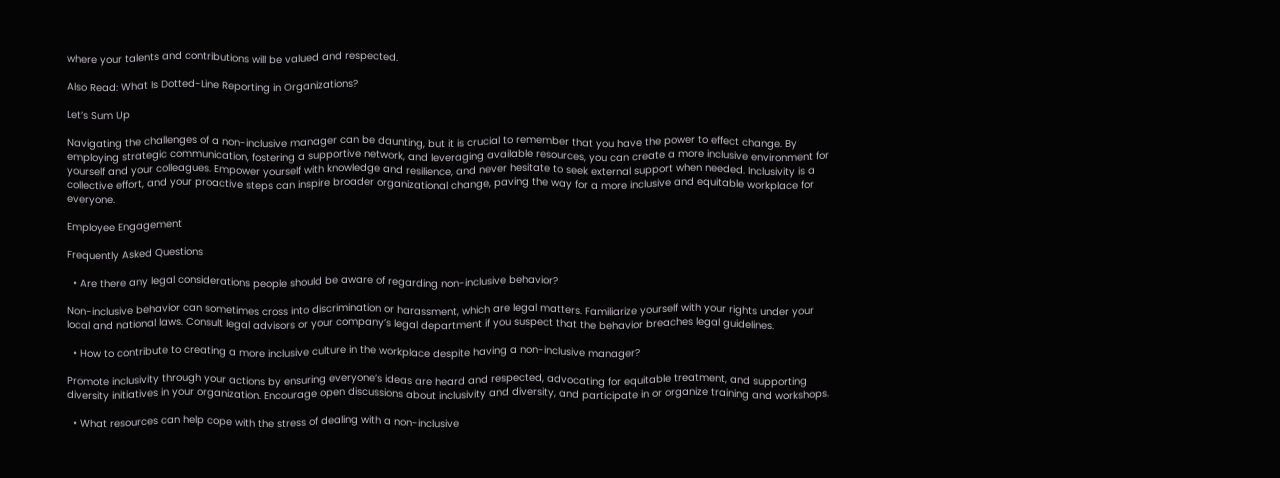where your talents and contributions will be valued and respected.

Also Read: What Is Dotted-Line Reporting in Organizations?

Let’s Sum Up

Navigating the challenges of a non-inclusive manager can be daunting, but it is crucial to remember that you have the power to effect change. By employing strategic communication, fostering a supportive network, and leveraging available resources, you can create a more inclusive environment for yourself and your colleagues. Empower yourself with knowledge and resilience, and never hesitate to seek external support when needed. Inclusivity is a collective effort, and your proactive steps can inspire broader organizational change, paving the way for a more inclusive and equitable workplace for everyone.

Employee Engagement

Frequently Asked Questions

  • Are there any legal considerations people should be aware of regarding non-inclusive behavior?

Non-inclusive behavior can sometimes cross into discrimination or harassment, which are legal matters. Familiarize yourself with your rights under your local and national laws. Consult legal advisors or your company’s legal department if you suspect that the behavior breaches legal guidelines.

  • How to contribute to creating a more inclusive culture in the workplace despite having a non-inclusive manager?

Promote inclusivity through your actions by ensuring everyone’s ideas are heard and respected, advocating for equitable treatment, and supporting diversity initiatives in your organization. Encourage open discussions about inclusivity and diversity, and participate in or organize training and workshops.

  • What resources can help cope with the stress of dealing with a non-inclusive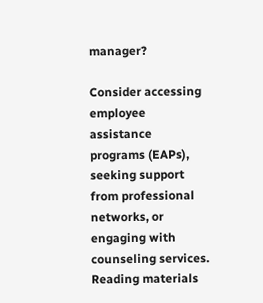manager?

Consider accessing employee assistance programs (EAPs), seeking support from professional networks, or engaging with counseling services. Reading materials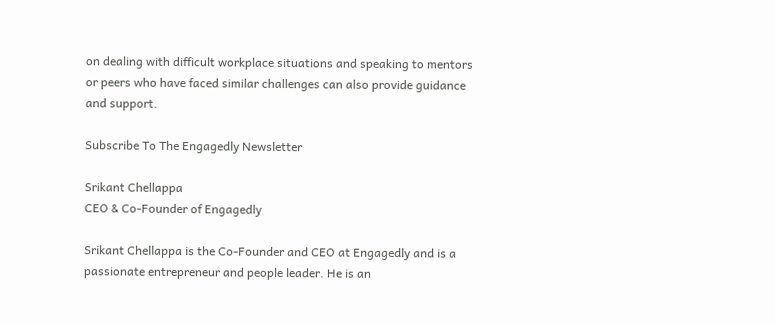on dealing with difficult workplace situations and speaking to mentors or peers who have faced similar challenges can also provide guidance and support.

Subscribe To The Engagedly Newsletter

Srikant Chellappa
CEO & Co-Founder of Engagedly

Srikant Chellappa is the Co-Founder and CEO at Engagedly and is a passionate entrepreneur and people leader. He is an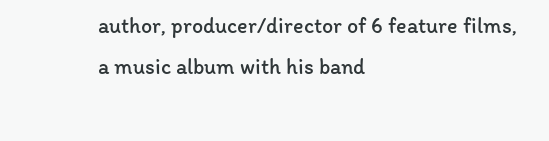author, producer/director of 6 feature films, a music album with his band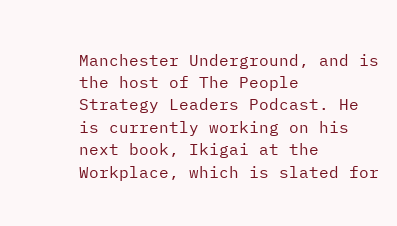Manchester Underground, and is the host of The People Strategy Leaders Podcast. He is currently working on his next book, Ikigai at the Workplace, which is slated for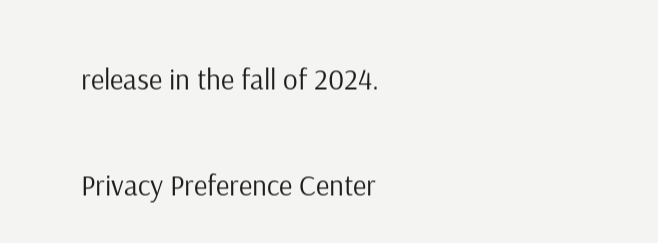release in the fall of 2024.

Privacy Preference Center